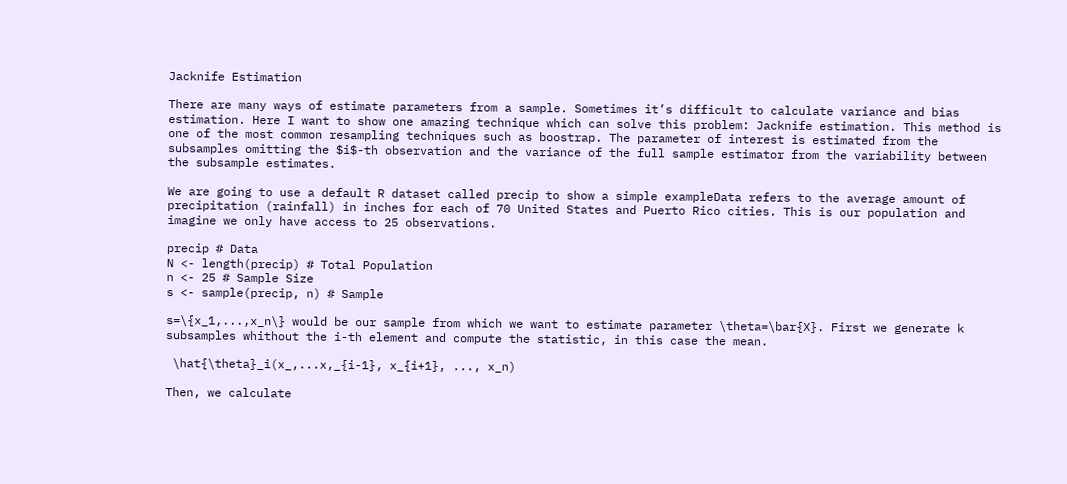Jacknife Estimation

There are many ways of estimate parameters from a sample. Sometimes it’s difficult to calculate variance and bias estimation. Here I want to show one amazing technique which can solve this problem: Jacknife estimation. This method is one of the most common resampling techniques such as boostrap. The parameter of interest is estimated from the subsamples omitting the $i$-th observation and the variance of the full sample estimator from the variability between the subsample estimates.

We are going to use a default R dataset called precip to show a simple exampleData refers to the average amount of precipitation (rainfall) in inches for each of 70 United States and Puerto Rico cities. This is our population and imagine we only have access to 25 observations.

precip # Data
N <- length(precip) # Total Population
n <- 25 # Sample Size
s <- sample(precip, n) # Sample

s=\{x_1,...,x_n\} would be our sample from which we want to estimate parameter \theta=\bar{X}. First we generate k subsamples whithout the i-th element and compute the statistic, in this case the mean.

 \hat{\theta}_i(x_,...x,_{i-1}, x_{i+1}, ..., x_n)

Then, we calculate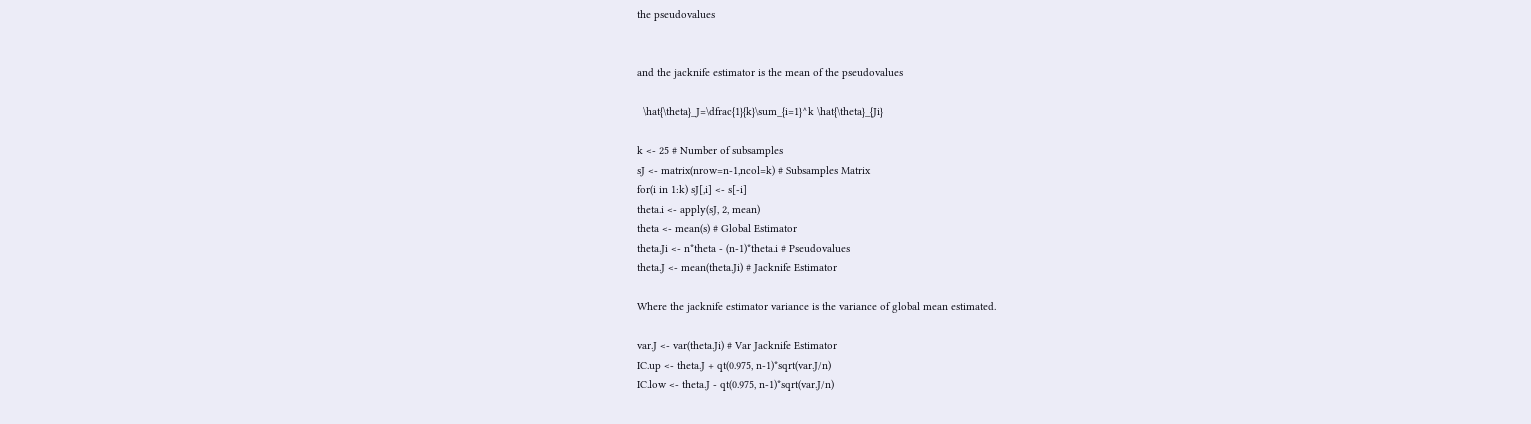the pseudovalues


and the jacknife estimator is the mean of the pseudovalues

  \hat{\theta}_J=\dfrac{1}{k}\sum_{i=1}^k \hat{\theta}_{Ji}

k <- 25 # Number of subsamples
sJ <- matrix(nrow=n-1,ncol=k) # Subsamples Matrix
for(i in 1:k) sJ[,i] <- s[-i]
theta.i <- apply(sJ, 2, mean)
theta <- mean(s) # Global Estimator
theta.Ji <- n*theta - (n-1)*theta.i # Pseudovalues
theta.J <- mean(theta.Ji) # Jacknife Estimator

Where the jacknife estimator variance is the variance of global mean estimated.

var.J <- var(theta.Ji) # Var Jacknife Estimator
IC.up <- theta.J + qt(0.975, n-1)*sqrt(var.J/n)
IC.low <- theta.J - qt(0.975, n-1)*sqrt(var.J/n)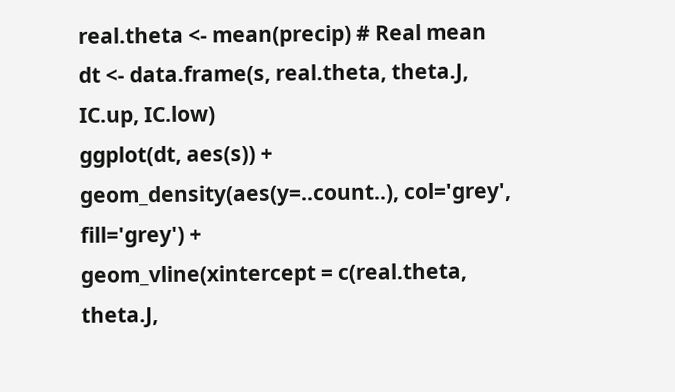real.theta <- mean(precip) # Real mean
dt <- data.frame(s, real.theta, theta.J, IC.up, IC.low)
ggplot(dt, aes(s)) +
geom_density(aes(y=..count..), col='grey', fill='grey') +
geom_vline(xintercept = c(real.theta, theta.J,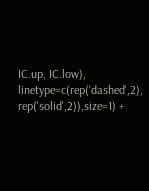IC.up, IC.low),
linetype=c(rep('dashed',2), rep('solid',2)),size=1) +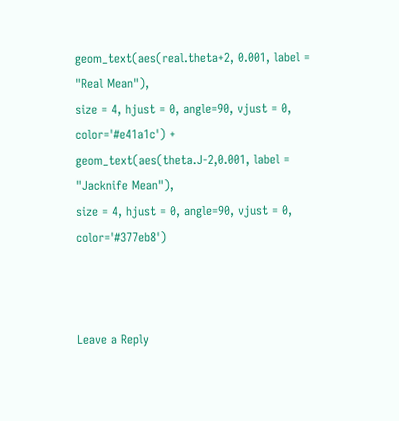geom_text(aes(real.theta+2, 0.001, label = "Real Mean"),
size = 4, hjust = 0, angle=90, vjust = 0, color='#e41a1c') +
geom_text(aes(theta.J-2,0.001, label = "Jacknife Mean"),
size = 4, hjust = 0, angle=90, vjust = 0, color='#377eb8')



Leave a Reply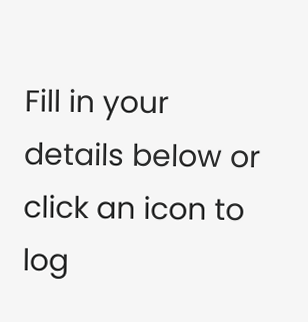Fill in your details below or click an icon to log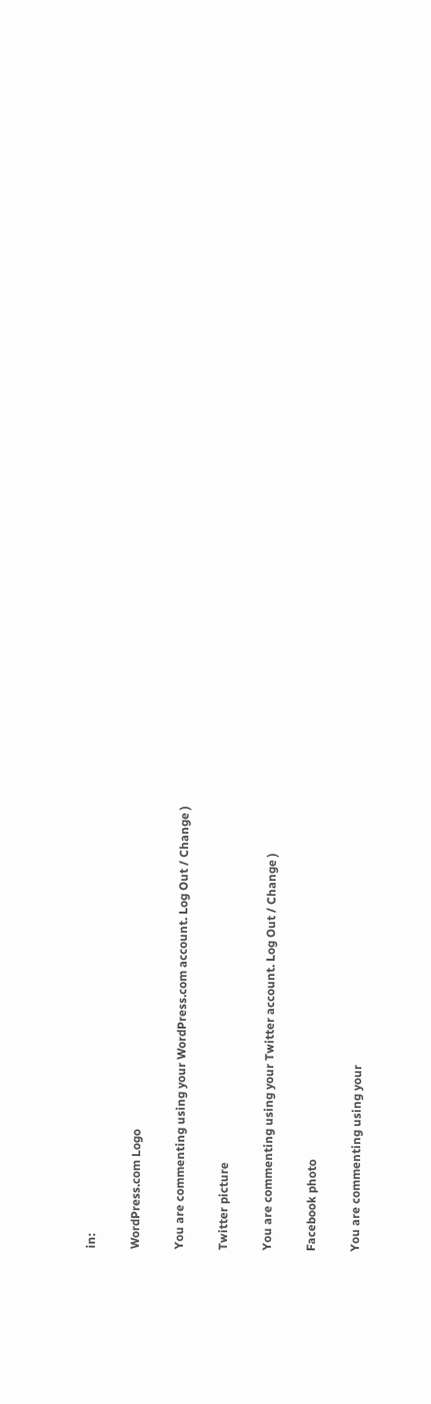in:

WordPress.com Logo

You are commenting using your WordPress.com account. Log Out / Change )

Twitter picture

You are commenting using your Twitter account. Log Out / Change )

Facebook photo

You are commenting using your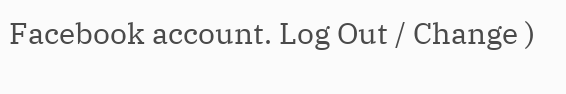Facebook account. Log Out / Change )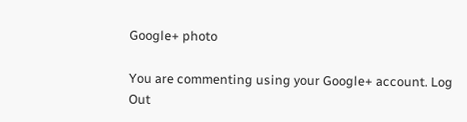Google+ photo

You are commenting using your Google+ account. Log Out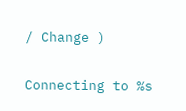/ Change )

Connecting to %s